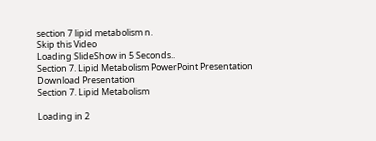section 7 lipid metabolism n.
Skip this Video
Loading SlideShow in 5 Seconds..
Section 7. Lipid Metabolism PowerPoint Presentation
Download Presentation
Section 7. Lipid Metabolism

Loading in 2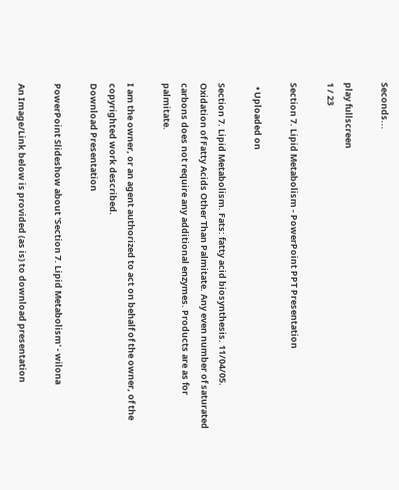Seconds...

play fullscreen
1 / 23

Section 7. Lipid Metabolism - PowerPoint PPT Presentation

  • Uploaded on

Section 7. Lipid Metabolism. Fats: fatty acid biosynthesis. 11/04/05. Oxidation of Fatty Acids Other Than Palmitate. Any even number of saturated carbons does not require any additional enzymes. Products are as for palmitate.

I am the owner, or an agent authorized to act on behalf of the owner, of the copyrighted work described.
Download Presentation

PowerPoint Slideshow about 'Section 7. Lipid Metabolism' - wilona

An Image/Link below is provided (as is) to download presentation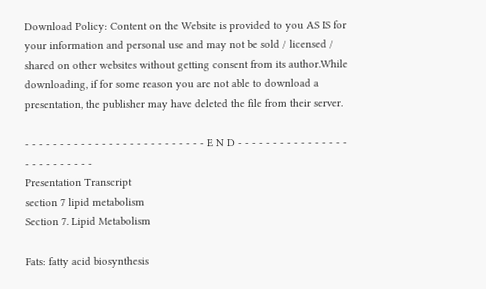Download Policy: Content on the Website is provided to you AS IS for your information and personal use and may not be sold / licensed / shared on other websites without getting consent from its author.While downloading, if for some reason you are not able to download a presentation, the publisher may have deleted the file from their server.

- - - - - - - - - - - - - - - - - - - - - - - - - - E N D - - - - - - - - - - - - - - - - - - - - - - - - - -
Presentation Transcript
section 7 lipid metabolism
Section 7. Lipid Metabolism

Fats: fatty acid biosynthesis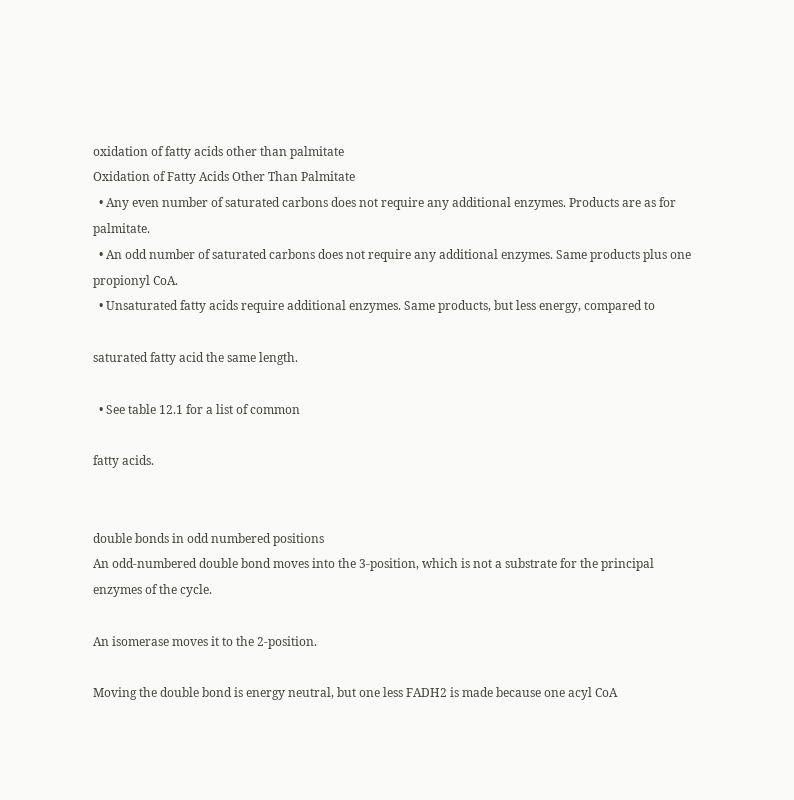oxidation of fatty acids other than palmitate
Oxidation of Fatty Acids Other Than Palmitate
  • Any even number of saturated carbons does not require any additional enzymes. Products are as for palmitate.
  • An odd number of saturated carbons does not require any additional enzymes. Same products plus one propionyl CoA.
  • Unsaturated fatty acids require additional enzymes. Same products, but less energy, compared to

saturated fatty acid the same length.

  • See table 12.1 for a list of common

fatty acids.


double bonds in odd numbered positions
An odd-numbered double bond moves into the 3-position, which is not a substrate for the principal enzymes of the cycle.

An isomerase moves it to the 2-position.

Moving the double bond is energy neutral, but one less FADH2 is made because one acyl CoA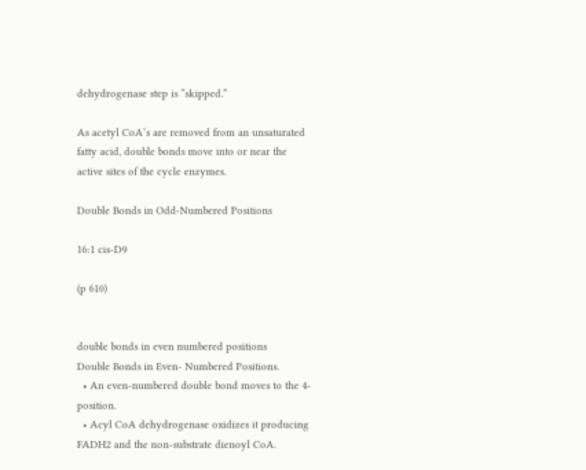dehydrogenase step is “skipped.”

As acetyl CoA’s are removed from an unsaturated fatty acid, double bonds move into or near the active sites of the cycle enzymes.

Double Bonds in Odd-Numbered Positions

16:1 cis-D9

(p 610)


double bonds in even numbered positions
Double Bonds in Even- Numbered Positions.
  • An even-numbered double bond moves to the 4-position.
  • Acyl CoA dehydrogenase oxidizes it producing FADH2 and the non-substrate dienoyl CoA.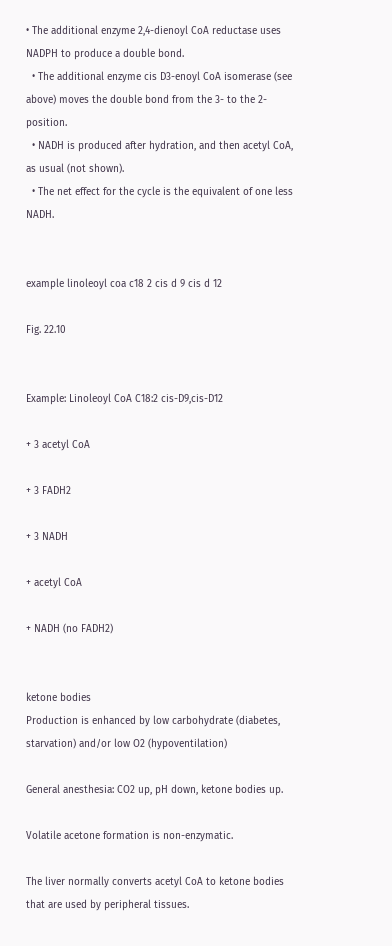• The additional enzyme 2,4-dienoyl CoA reductase uses NADPH to produce a double bond.
  • The additional enzyme cis D3-enoyl CoA isomerase (see above) moves the double bond from the 3- to the 2-position.
  • NADH is produced after hydration, and then acetyl CoA, as usual (not shown).
  • The net effect for the cycle is the equivalent of one less NADH.


example linoleoyl coa c18 2 cis d 9 cis d 12

Fig. 22.10


Example: Linoleoyl CoA C18:2 cis-D9,cis-D12

+ 3 acetyl CoA

+ 3 FADH2

+ 3 NADH

+ acetyl CoA

+ NADH (no FADH2)


ketone bodies
Production is enhanced by low carbohydrate (diabetes, starvation) and/or low O2 (hypoventilation)

General anesthesia: CO2 up, pH down, ketone bodies up.

Volatile acetone formation is non-enzymatic.

The liver normally converts acetyl CoA to ketone bodies that are used by peripheral tissues.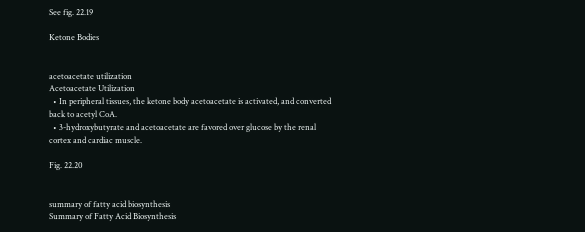See fig. 22.19

Ketone Bodies


acetoacetate utilization
Acetoacetate Utilization
  • In peripheral tissues, the ketone body acetoacetate is activated, and converted back to acetyl CoA.
  • 3-hydroxybutyrate and acetoacetate are favored over glucose by the renal cortex and cardiac muscle.

Fig. 22.20


summary of fatty acid biosynthesis
Summary of Fatty Acid Biosynthesis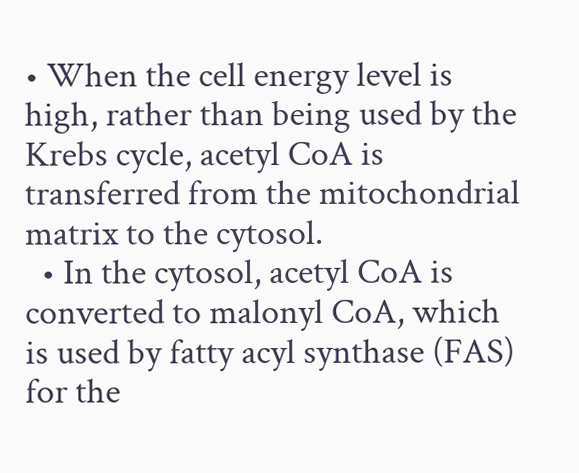• When the cell energy level is high, rather than being used by the Krebs cycle, acetyl CoA is transferred from the mitochondrial matrix to the cytosol.
  • In the cytosol, acetyl CoA is converted to malonyl CoA, which is used by fatty acyl synthase (FAS) for the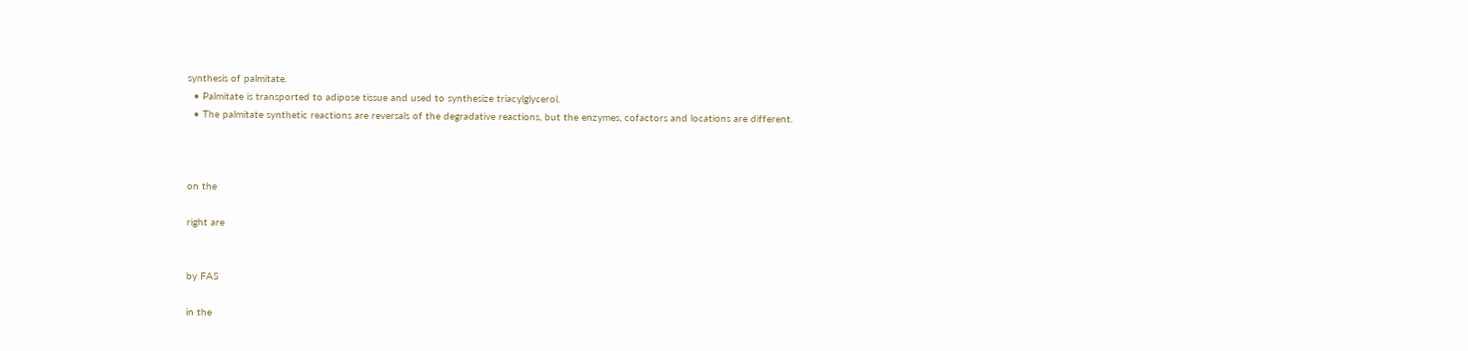synthesis of palmitate.
  • Palmitate is transported to adipose tissue and used to synthesize triacylglycerol.
  • The palmitate synthetic reactions are reversals of the degradative reactions, but the enzymes, cofactors and locations are different.



on the

right are


by FAS

in the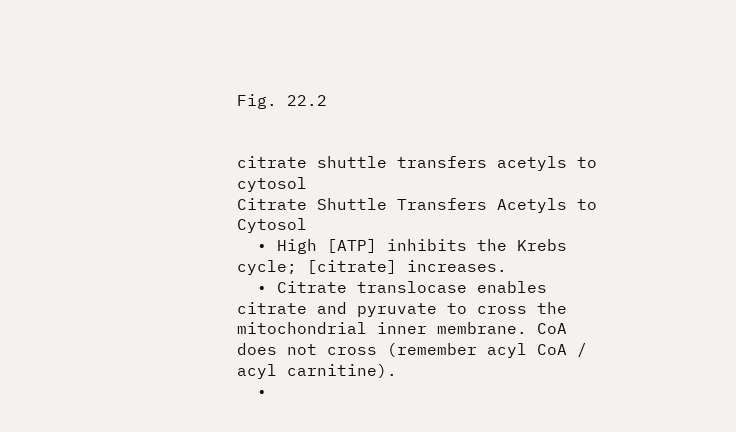Fig. 22.2


citrate shuttle transfers acetyls to cytosol
Citrate Shuttle Transfers Acetyls to Cytosol
  • High [ATP] inhibits the Krebs cycle; [citrate] increases.
  • Citrate translocase enables citrate and pyruvate to cross the mitochondrial inner membrane. CoA does not cross (remember acyl CoA / acyl carnitine).
  •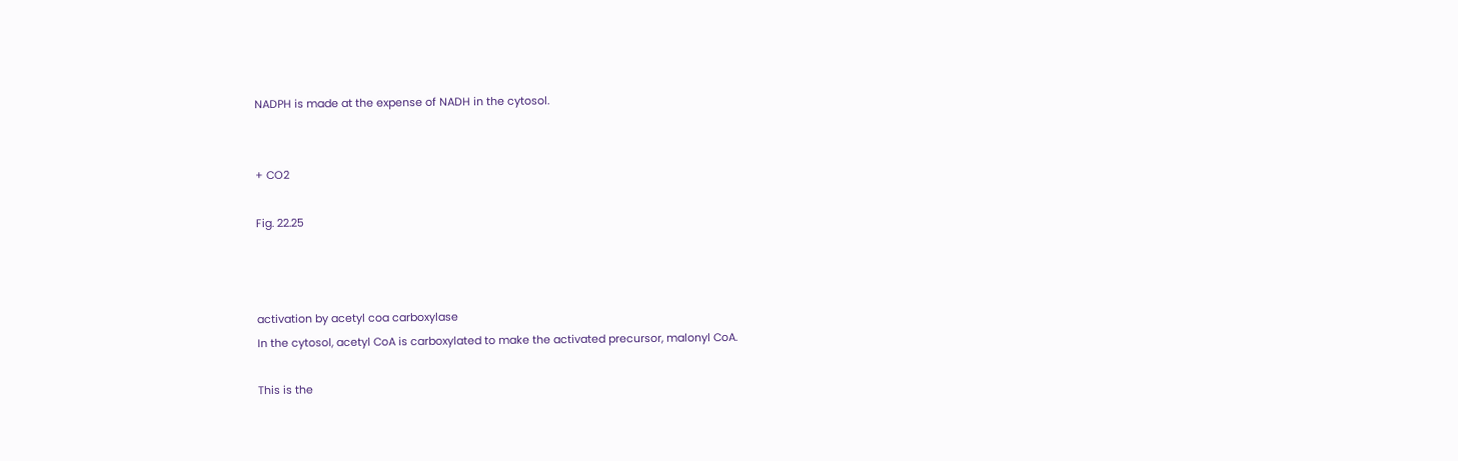NADPH is made at the expense of NADH in the cytosol.


+ CO2

Fig. 22.25



activation by acetyl coa carboxylase
In the cytosol, acetyl CoA is carboxylated to make the activated precursor, malonyl CoA.

This is the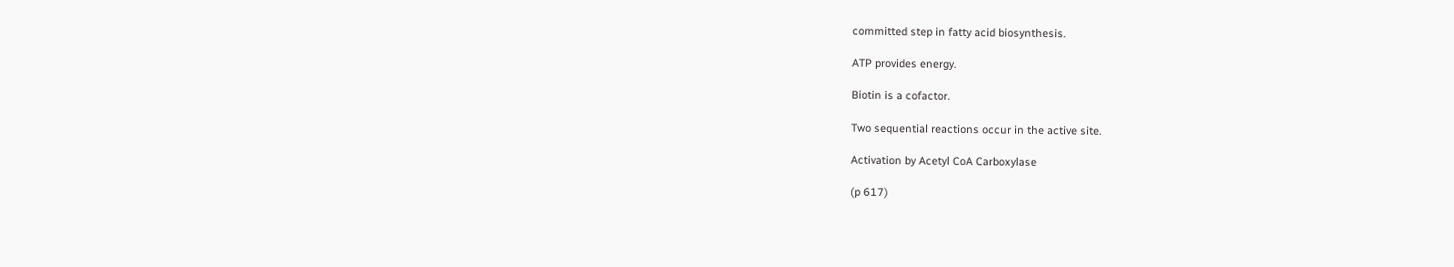committed step in fatty acid biosynthesis.

ATP provides energy.

Biotin is a cofactor.

Two sequential reactions occur in the active site.

Activation by Acetyl CoA Carboxylase

(p 617)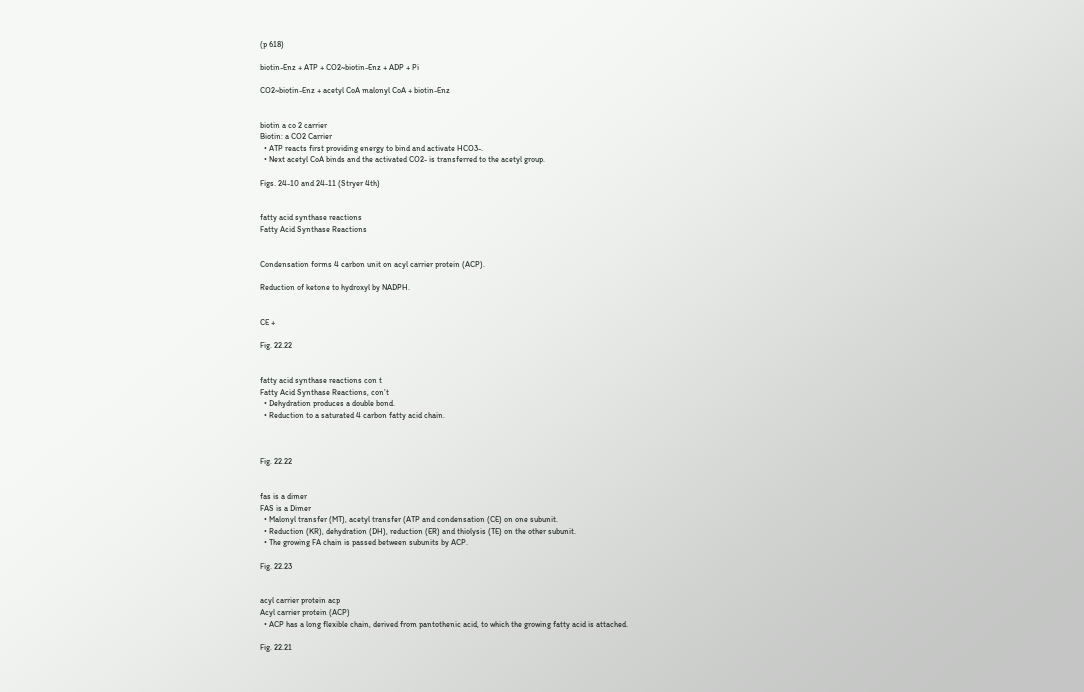(p 618)

biotin-Enz + ATP + CO2~biotin-Enz + ADP + Pi

CO2~biotin-Enz + acetyl CoA malonyl CoA + biotin-Enz


biotin a co 2 carrier
Biotin: a CO2 Carrier
  • ATP reacts first providing energy to bind and activate HCO3-.
  • Next acetyl CoA binds and the activated CO2- is transferred to the acetyl group.

Figs. 24-10 and 24-11 (Stryer 4th)


fatty acid synthase reactions
Fatty Acid Synthase Reactions


Condensation forms 4 carbon unit on acyl carrier protein (ACP).

Reduction of ketone to hydroxyl by NADPH.


CE +

Fig. 22.22


fatty acid synthase reactions con t
Fatty Acid Synthase Reactions, con’t
  • Dehydration produces a double bond.
  • Reduction to a saturated 4 carbon fatty acid chain.



Fig. 22.22


fas is a dimer
FAS is a Dimer
  • Malonyl transfer (MT), acetyl transfer (ATP and condensation (CE) on one subunit.
  • Reduction (KR), dehydration (DH), reduction (ER) and thiolysis (TE) on the other subunit.
  • The growing FA chain is passed between subunits by ACP.

Fig. 22.23


acyl carrier protein acp
Acyl carrier protein (ACP)
  • ACP has a long flexible chain, derived from pantothenic acid, to which the growing fatty acid is attached.

Fig. 22.21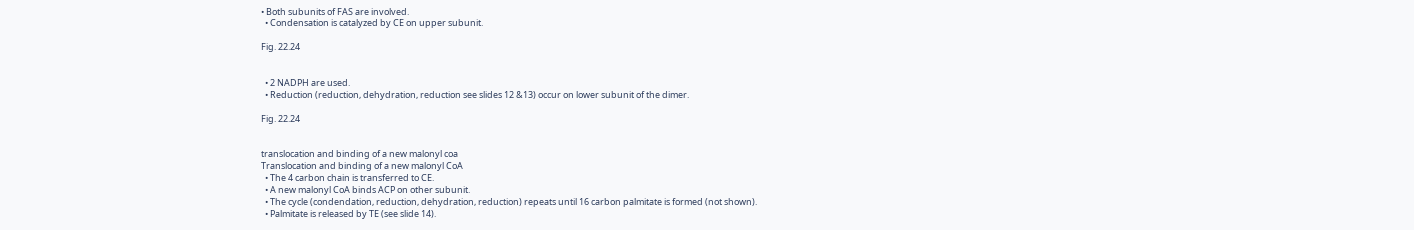• Both subunits of FAS are involved.
  • Condensation is catalyzed by CE on upper subunit.

Fig. 22.24


  • 2 NADPH are used.
  • Reduction (reduction, dehydration, reduction see slides 12 &13) occur on lower subunit of the dimer.

Fig. 22.24


translocation and binding of a new malonyl coa
Translocation and binding of a new malonyl CoA
  • The 4 carbon chain is transferred to CE.
  • A new malonyl CoA binds ACP on other subunit.
  • The cycle (condendation, reduction, dehydration, reduction) repeats until 16 carbon palmitate is formed (not shown).
  • Palmitate is released by TE (see slide 14).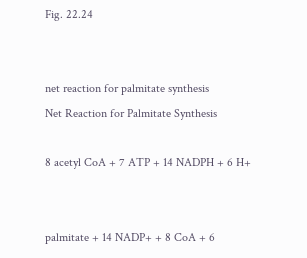Fig. 22.24


net reaction for palmitate synthesis
Net Reaction for Palmitate Synthesis

8 acetyl CoA + 7 ATP + 14 NADPH + 6 H+


palmitate + 14 NADP+ + 8 CoA + 6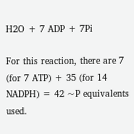H2O + 7 ADP + 7Pi

For this reaction, there are 7 (for 7 ATP) + 35 (for 14 NADPH) = 42 ~P equivalents used.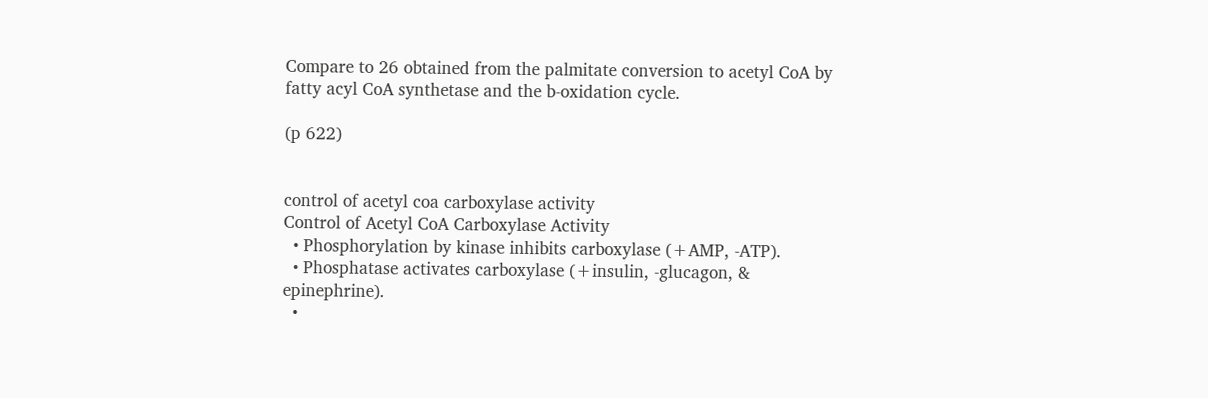Compare to 26 obtained from the palmitate conversion to acetyl CoA by fatty acyl CoA synthetase and the b-oxidation cycle.

(p 622)


control of acetyl coa carboxylase activity
Control of Acetyl CoA Carboxylase Activity
  • Phosphorylation by kinase inhibits carboxylase (+AMP, -ATP).
  • Phosphatase activates carboxylase (+insulin, -glucagon, & epinephrine).
  •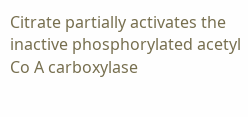Citrate partially activates the inactive phosphorylated acetyl Co A carboxylase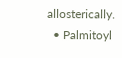allosterically.
  • Palmitoyl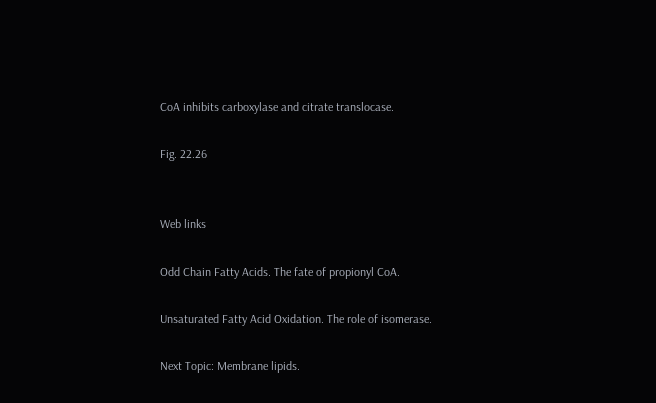CoA inhibits carboxylase and citrate translocase.

Fig. 22.26


Web links

Odd Chain Fatty Acids. The fate of propionyl CoA.

Unsaturated Fatty Acid Oxidation. The role of isomerase.

Next Topic: Membrane lipids.